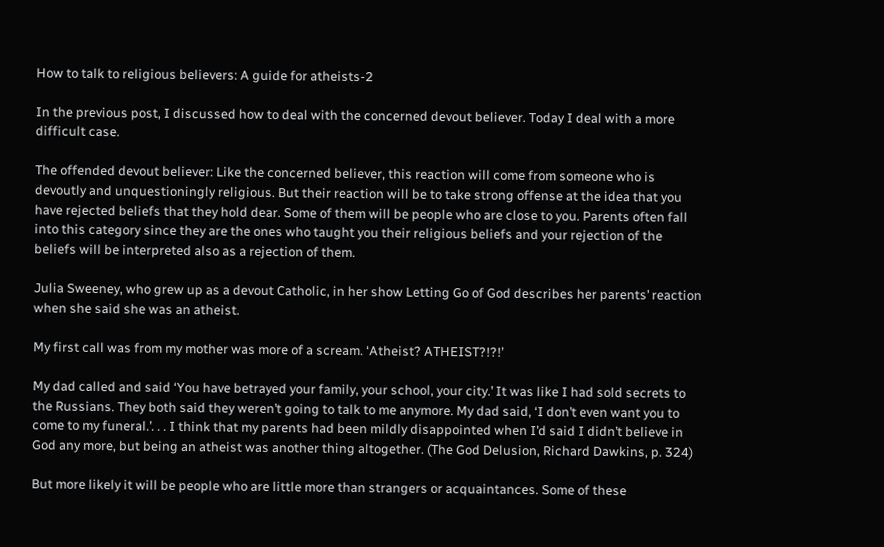How to talk to religious believers: A guide for atheists-2

In the previous post, I discussed how to deal with the concerned devout believer. Today I deal with a more difficult case.

The offended devout believer: Like the concerned believer, this reaction will come from someone who is devoutly and unquestioningly religious. But their reaction will be to take strong offense at the idea that you have rejected beliefs that they hold dear. Some of them will be people who are close to you. Parents often fall into this category since they are the ones who taught you their religious beliefs and your rejection of the beliefs will be interpreted also as a rejection of them.

Julia Sweeney, who grew up as a devout Catholic, in her show Letting Go of God describes her parents’ reaction when she said she was an atheist.

My first call was from my mother was more of a scream. ‘Atheist? ATHEIST?!?!’

My dad called and said ‘You have betrayed your family, your school, your city.’ It was like I had sold secrets to the Russians. They both said they weren’t going to talk to me anymore. My dad said, ‘I don’t even want you to come to my funeral.’. . . I think that my parents had been mildly disappointed when I’d said I didn’t believe in God any more, but being an atheist was another thing altogether. (The God Delusion, Richard Dawkins, p. 324)

But more likely it will be people who are little more than strangers or acquaintances. Some of these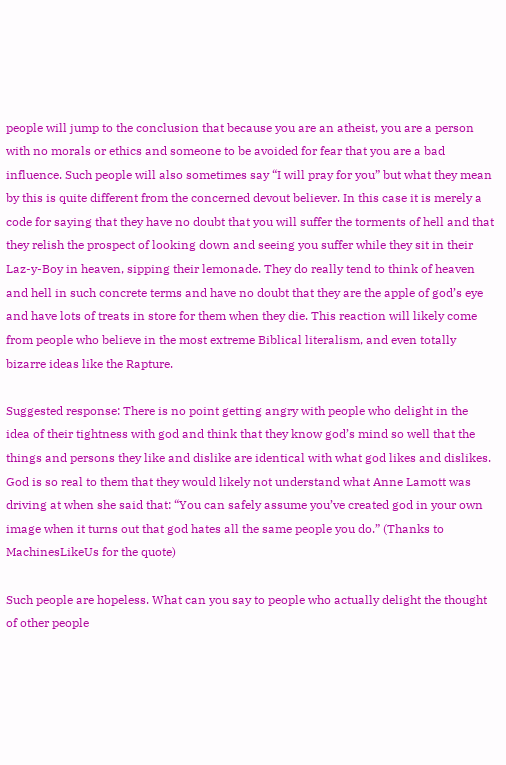people will jump to the conclusion that because you are an atheist, you are a person with no morals or ethics and someone to be avoided for fear that you are a bad influence. Such people will also sometimes say “I will pray for you” but what they mean by this is quite different from the concerned devout believer. In this case it is merely a code for saying that they have no doubt that you will suffer the torments of hell and that they relish the prospect of looking down and seeing you suffer while they sit in their Laz-y-Boy in heaven, sipping their lemonade. They do really tend to think of heaven and hell in such concrete terms and have no doubt that they are the apple of god’s eye and have lots of treats in store for them when they die. This reaction will likely come from people who believe in the most extreme Biblical literalism, and even totally bizarre ideas like the Rapture.

Suggested response: There is no point getting angry with people who delight in the idea of their tightness with god and think that they know god’s mind so well that the things and persons they like and dislike are identical with what god likes and dislikes. God is so real to them that they would likely not understand what Anne Lamott was driving at when she said that: “You can safely assume you’ve created god in your own image when it turns out that god hates all the same people you do.” (Thanks to MachinesLikeUs for the quote)

Such people are hopeless. What can you say to people who actually delight the thought of other people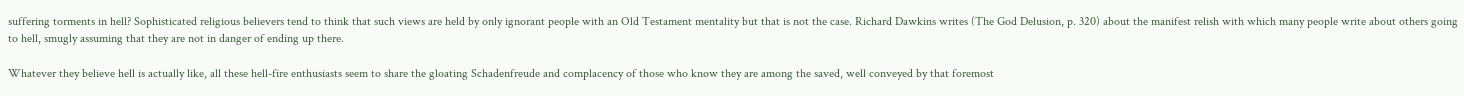suffering torments in hell? Sophisticated religious believers tend to think that such views are held by only ignorant people with an Old Testament mentality but that is not the case. Richard Dawkins writes (The God Delusion, p. 320) about the manifest relish with which many people write about others going to hell, smugly assuming that they are not in danger of ending up there.

Whatever they believe hell is actually like, all these hell-fire enthusiasts seem to share the gloating Schadenfreude and complacency of those who know they are among the saved, well conveyed by that foremost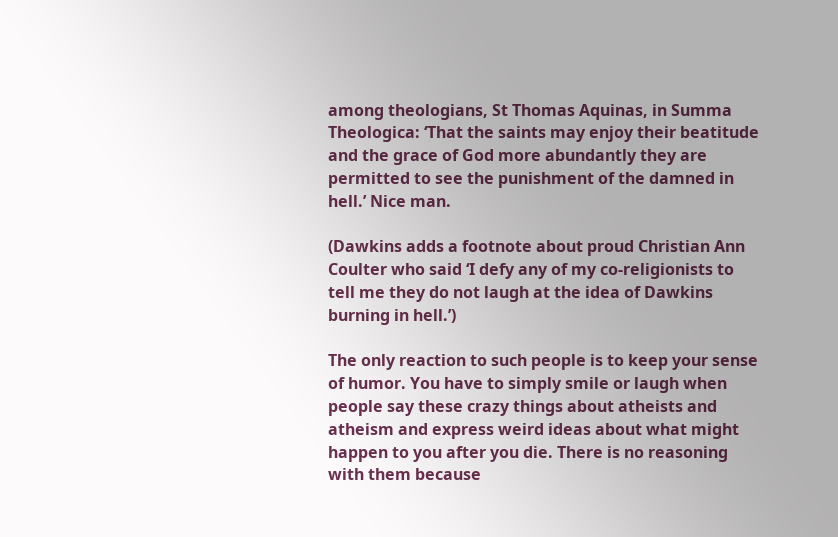among theologians, St Thomas Aquinas, in Summa Theologica: ‘That the saints may enjoy their beatitude and the grace of God more abundantly they are permitted to see the punishment of the damned in hell.’ Nice man.

(Dawkins adds a footnote about proud Christian Ann Coulter who said ‘I defy any of my co-religionists to tell me they do not laugh at the idea of Dawkins burning in hell.’)

The only reaction to such people is to keep your sense of humor. You have to simply smile or laugh when people say these crazy things about atheists and atheism and express weird ideas about what might happen to you after you die. There is no reasoning with them because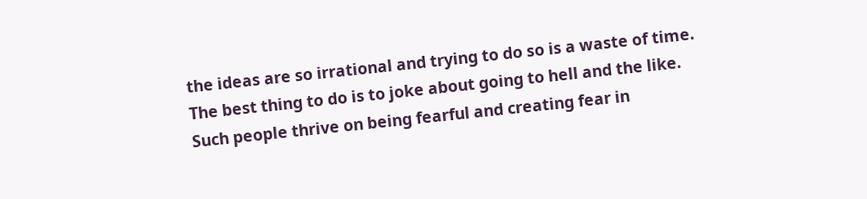the ideas are so irrational and trying to do so is a waste of time. The best thing to do is to joke about going to hell and the like. Such people thrive on being fearful and creating fear in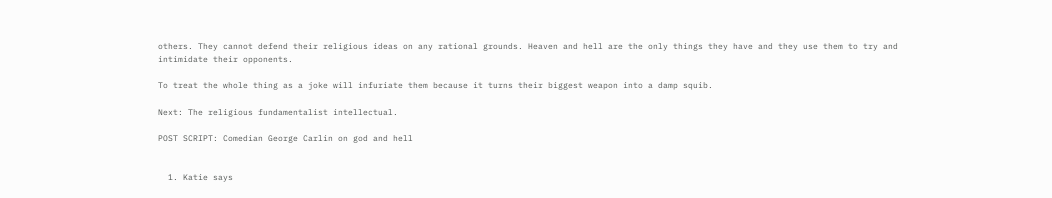others. They cannot defend their religious ideas on any rational grounds. Heaven and hell are the only things they have and they use them to try and intimidate their opponents.

To treat the whole thing as a joke will infuriate them because it turns their biggest weapon into a damp squib.

Next: The religious fundamentalist intellectual.

POST SCRIPT: Comedian George Carlin on god and hell


  1. Katie says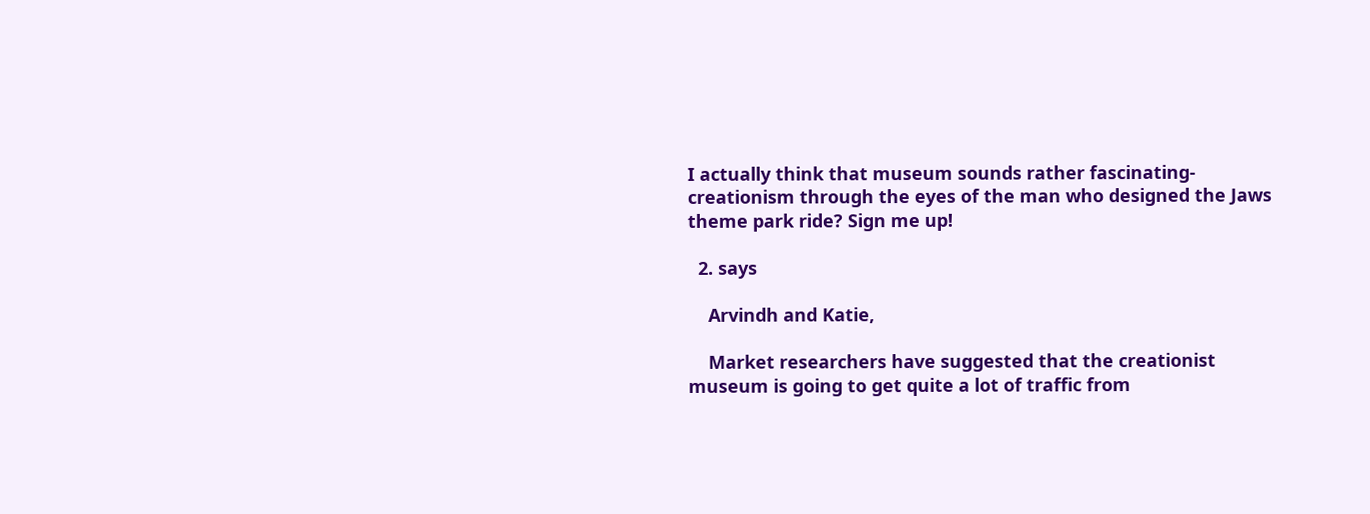I actually think that museum sounds rather fascinating- creationism through the eyes of the man who designed the Jaws theme park ride? Sign me up!

  2. says

    Arvindh and Katie,

    Market researchers have suggested that the creationist museum is going to get quite a lot of traffic from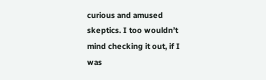curious and amused skeptics. I too wouldn’t mind checking it out, if I was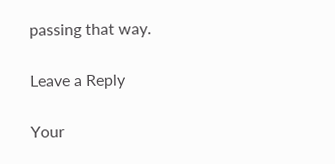passing that way.

Leave a Reply

Your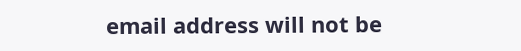email address will not be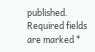published. Required fields are marked *